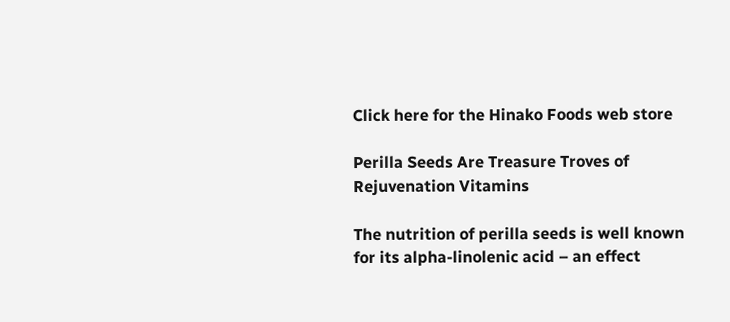Click here for the Hinako Foods web store

Perilla Seeds Are Treasure Troves of Rejuvenation Vitamins

The nutrition of perilla seeds is well known for its alpha-linolenic acid – an effect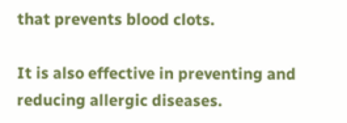that prevents blood clots.

It is also effective in preventing and reducing allergic diseases.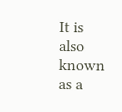It is also known as a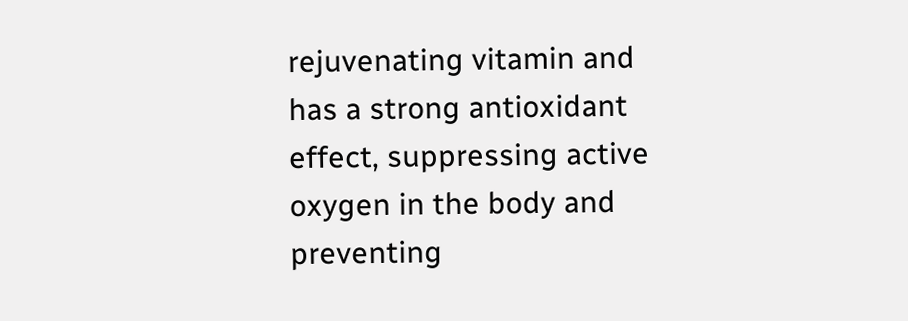rejuvenating vitamin and has a strong antioxidant effect, suppressing active oxygen in the body and preventing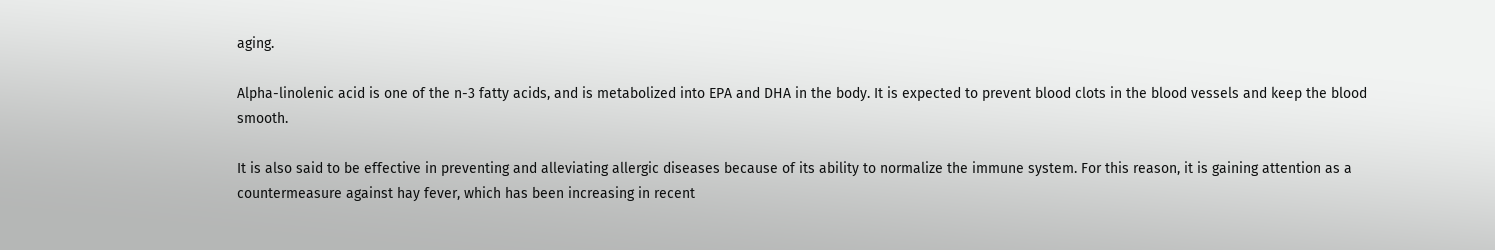aging.

Alpha-linolenic acid is one of the n-3 fatty acids, and is metabolized into EPA and DHA in the body. It is expected to prevent blood clots in the blood vessels and keep the blood smooth.

It is also said to be effective in preventing and alleviating allergic diseases because of its ability to normalize the immune system. For this reason, it is gaining attention as a countermeasure against hay fever, which has been increasing in recent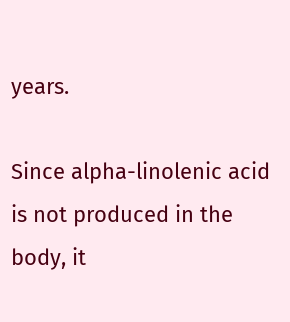years.

Since alpha-linolenic acid is not produced in the body, it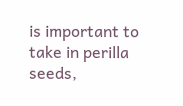is important to take in perilla seeds,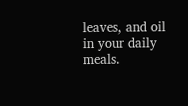leaves, and oil in your daily meals.